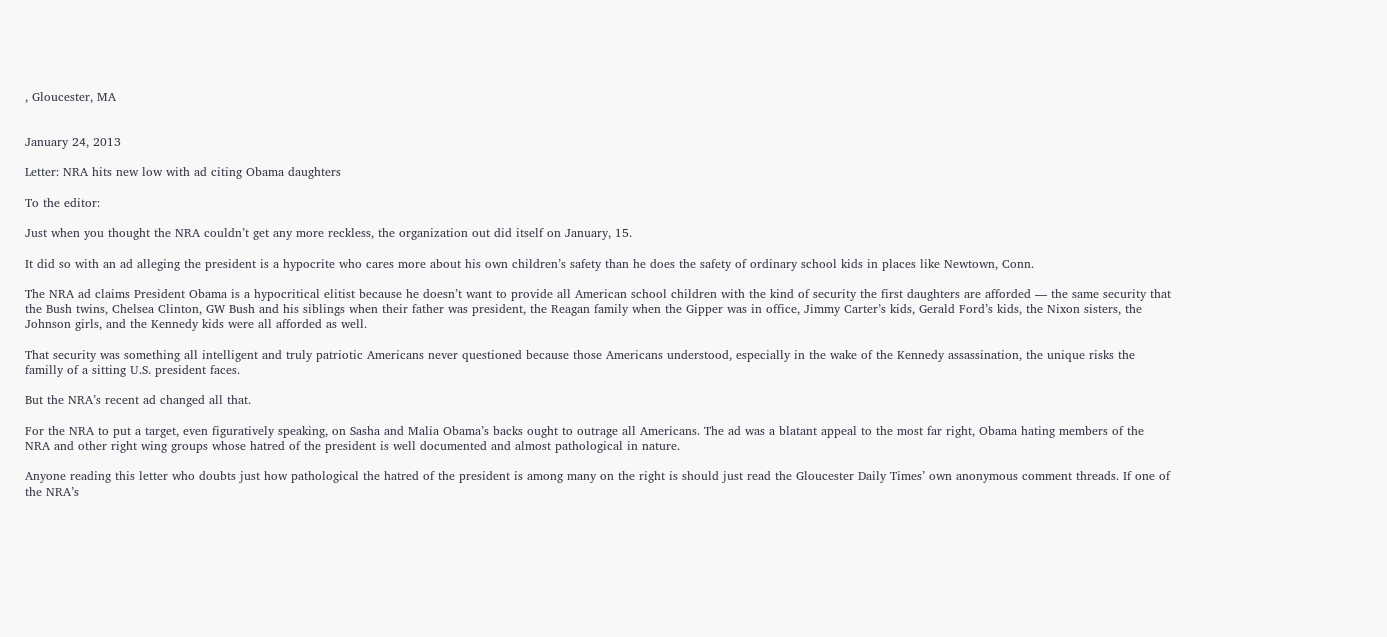, Gloucester, MA


January 24, 2013

Letter: NRA hits new low with ad citing Obama daughters

To the editor:

Just when you thought the NRA couldn’t get any more reckless, the organization out did itself on January, 15.

It did so with an ad alleging the president is a hypocrite who cares more about his own children’s safety than he does the safety of ordinary school kids in places like Newtown, Conn.

The NRA ad claims President Obama is a hypocritical elitist because he doesn’t want to provide all American school children with the kind of security the first daughters are afforded — the same security that the Bush twins, Chelsea Clinton, GW Bush and his siblings when their father was president, the Reagan family when the Gipper was in office, Jimmy Carter’s kids, Gerald Ford’s kids, the Nixon sisters, the Johnson girls, and the Kennedy kids were all afforded as well.

That security was something all intelligent and truly patriotic Americans never questioned because those Americans understood, especially in the wake of the Kennedy assassination, the unique risks the familly of a sitting U.S. president faces.

But the NRA’s recent ad changed all that.

For the NRA to put a target, even figuratively speaking, on Sasha and Malia Obama’s backs ought to outrage all Americans. The ad was a blatant appeal to the most far right, Obama hating members of the NRA and other right wing groups whose hatred of the president is well documented and almost pathological in nature.

Anyone reading this letter who doubts just how pathological the hatred of the president is among many on the right is should just read the Gloucester Daily Times’ own anonymous comment threads. If one of the NRA’s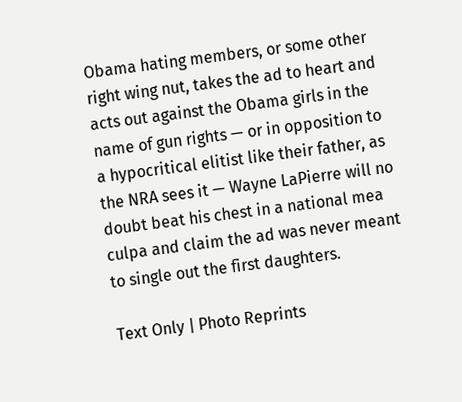Obama hating members, or some other right wing nut, takes the ad to heart and acts out against the Obama girls in the name of gun rights — or in opposition to a hypocritical elitist like their father, as the NRA sees it — Wayne LaPierre will no doubt beat his chest in a national mea culpa and claim the ad was never meant to single out the first daughters.

Text Only | Photo Reprints